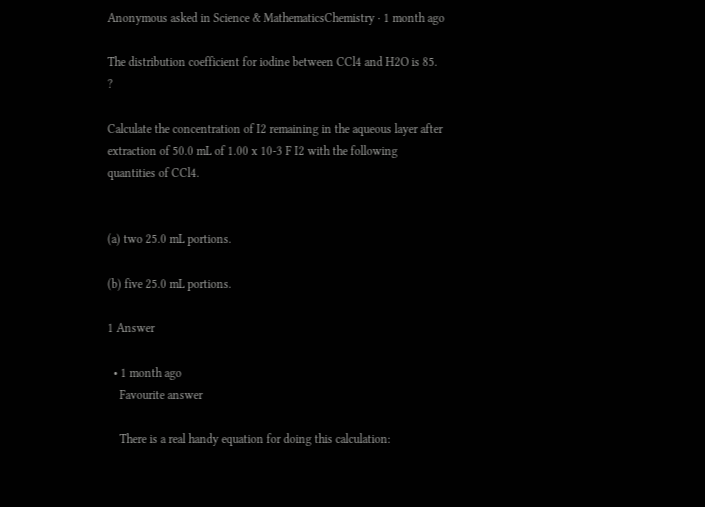Anonymous asked in Science & MathematicsChemistry · 1 month ago

The distribution coefficient for iodine between CCl4 and H2O is 85. ?

Calculate the concentration of I2 remaining in the aqueous layer after extraction of 50.0 mL of 1.00 x 10-3 F I2 with the following quantities of CCl4.


(a) two 25.0 mL portions.

(b) five 25.0 mL portions.

1 Answer

  • 1 month ago
    Favourite answer

    There is a real handy equation for doing this calculation: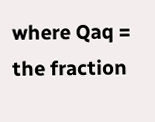where Qaq = the fraction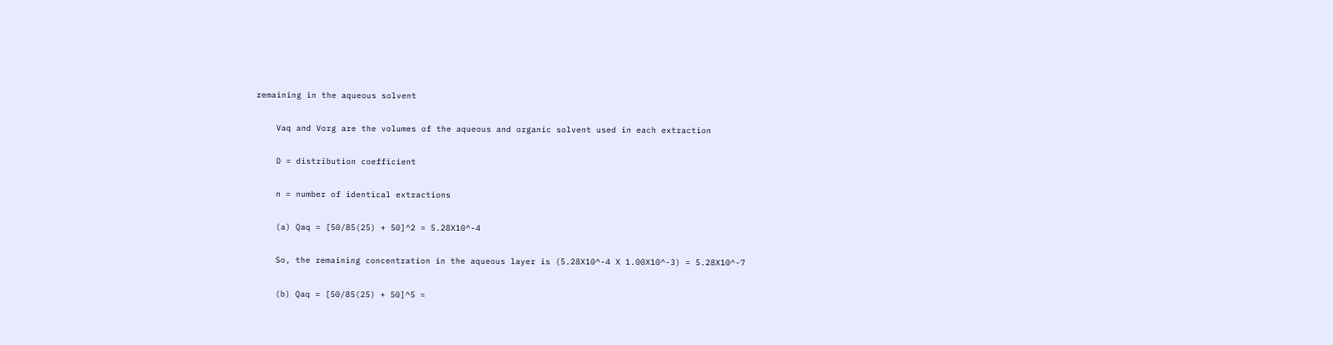remaining in the aqueous solvent

    Vaq and Vorg are the volumes of the aqueous and organic solvent used in each extraction

    D = distribution coefficient

    n = number of identical extractions

    (a) Qaq = [50/85(25) + 50]^2 = 5.28X10^-4

    So, the remaining concentration in the aqueous layer is (5.28X10^-4 X 1.00X10^-3) = 5.28X10^-7

    (b) Qaq = [50/85(25) + 50]^5 =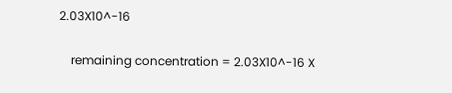2.03X10^-16

    remaining concentration = 2.03X10^-16 X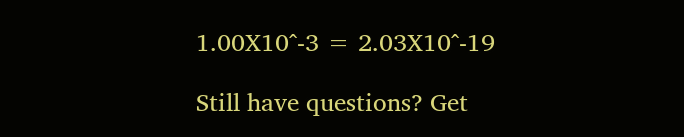1.00X10^-3 = 2.03X10^-19

Still have questions? Get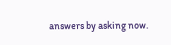answers by asking now.